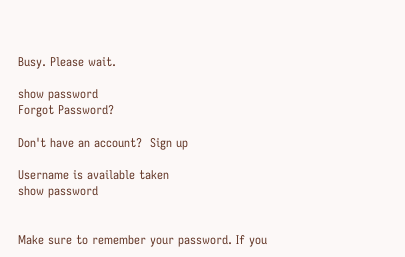Busy. Please wait.

show password
Forgot Password?

Don't have an account?  Sign up

Username is available taken
show password


Make sure to remember your password. If you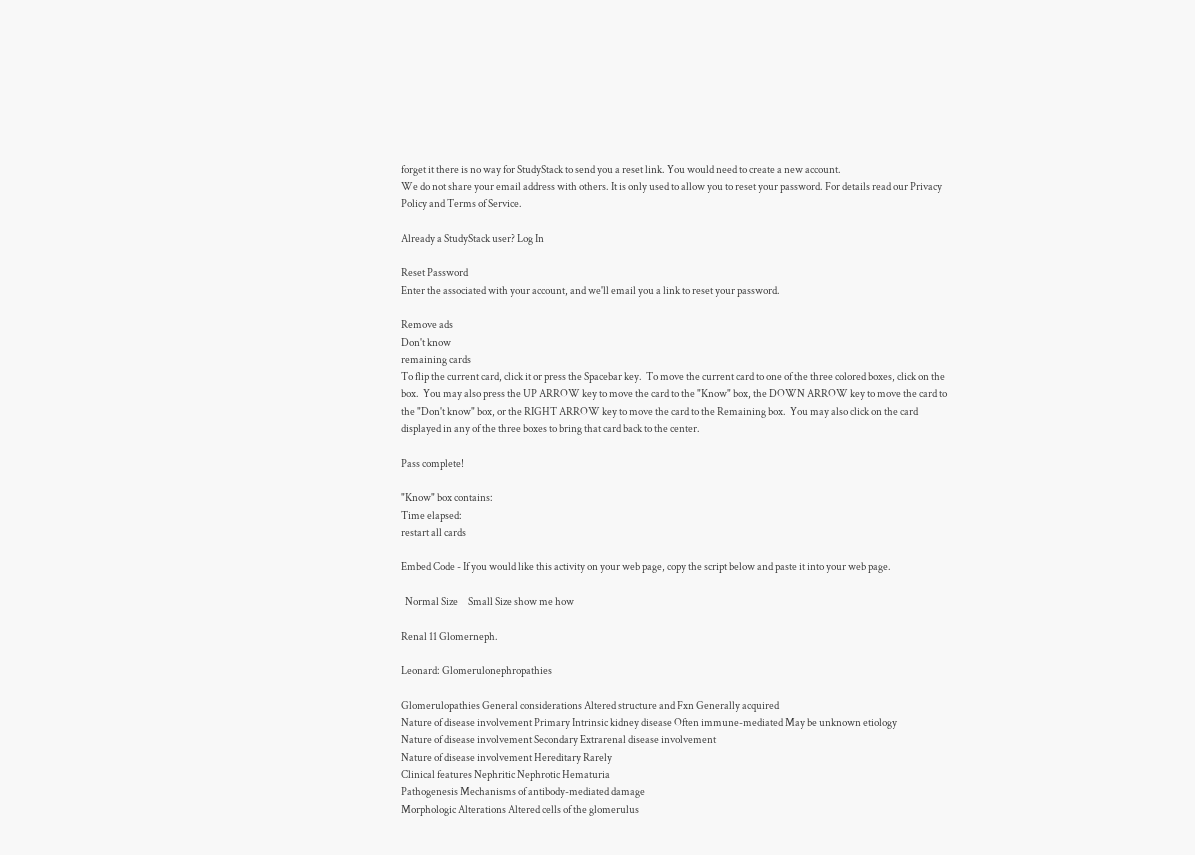forget it there is no way for StudyStack to send you a reset link. You would need to create a new account.
We do not share your email address with others. It is only used to allow you to reset your password. For details read our Privacy Policy and Terms of Service.

Already a StudyStack user? Log In

Reset Password
Enter the associated with your account, and we'll email you a link to reset your password.

Remove ads
Don't know
remaining cards
To flip the current card, click it or press the Spacebar key.  To move the current card to one of the three colored boxes, click on the box.  You may also press the UP ARROW key to move the card to the "Know" box, the DOWN ARROW key to move the card to the "Don't know" box, or the RIGHT ARROW key to move the card to the Remaining box.  You may also click on the card displayed in any of the three boxes to bring that card back to the center.

Pass complete!

"Know" box contains:
Time elapsed:
restart all cards

Embed Code - If you would like this activity on your web page, copy the script below and paste it into your web page.

  Normal Size     Small Size show me how

Renal 11 Glomerneph.

Leonard: Glomerulonephropathies

Glomerulopathies General considerations Altered structure and Fxn Generally acquired
Nature of disease involvement Primary Intrinsic kidney disease Often immune-mediated May be unknown etiology
Nature of disease involvement Secondary Extrarenal disease involvement
Nature of disease involvement Hereditary Rarely
Clinical features Nephritic Nephrotic Hematuria
Pathogenesis Mechanisms of antibody-mediated damage
Morphologic Alterations Altered cells of the glomerulus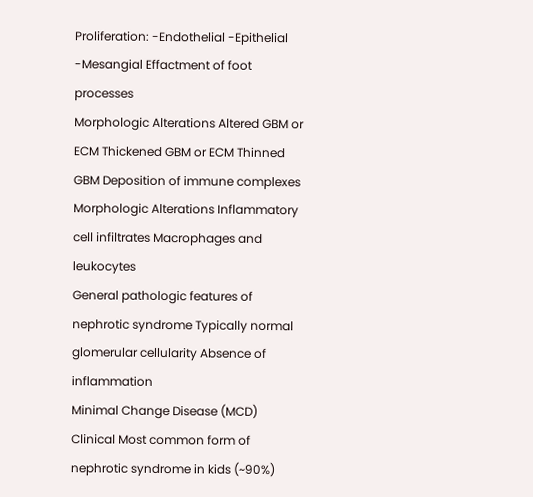Proliferation: -Endothelial -Epithelial -Mesangial Effactment of foot processes
Morphologic Alterations Altered GBM or ECM Thickened GBM or ECM Thinned GBM Deposition of immune complexes
Morphologic Alterations Inflammatory cell infiltrates Macrophages and leukocytes
General pathologic features of nephrotic syndrome Typically normal glomerular cellularity Absence of inflammation
Minimal Change Disease (MCD) Clinical Most common form of nephrotic syndrome in kids (~90%)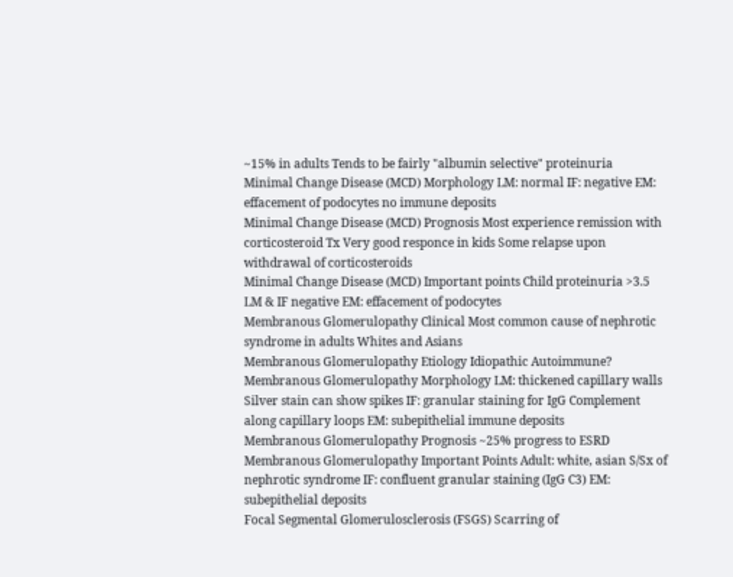~15% in adults Tends to be fairly "albumin selective" proteinuria
Minimal Change Disease (MCD) Morphology LM: normal IF: negative EM: effacement of podocytes no immune deposits
Minimal Change Disease (MCD) Prognosis Most experience remission with corticosteroid Tx Very good responce in kids Some relapse upon withdrawal of corticosteroids
Minimal Change Disease (MCD) Important points Child proteinuria >3.5 LM & IF negative EM: effacement of podocytes
Membranous Glomerulopathy Clinical Most common cause of nephrotic syndrome in adults Whites and Asians
Membranous Glomerulopathy Etiology Idiopathic Autoimmune?
Membranous Glomerulopathy Morphology LM: thickened capillary walls Silver stain can show spikes IF: granular staining for IgG Complement along capillary loops EM: subepithelial immune deposits
Membranous Glomerulopathy Prognosis ~25% progress to ESRD
Membranous Glomerulopathy Important Points Adult: white, asian S/Sx of nephrotic syndrome IF: confluent granular staining (IgG C3) EM: subepithelial deposits
Focal Segmental Glomerulosclerosis (FSGS) Scarring of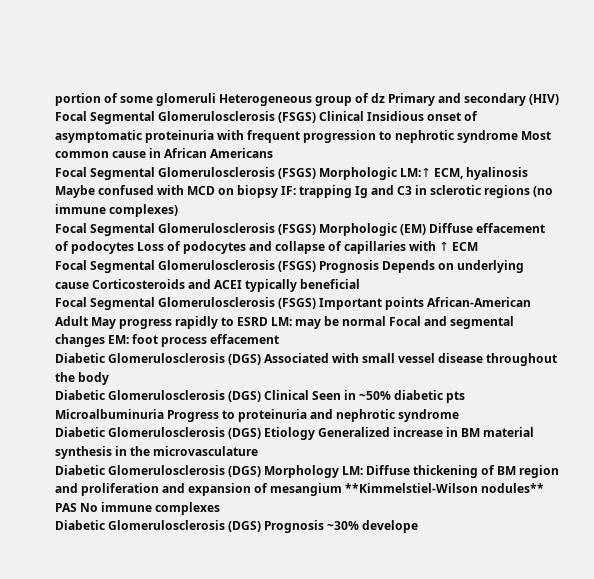portion of some glomeruli Heterogeneous group of dz Primary and secondary (HIV)
Focal Segmental Glomerulosclerosis (FSGS) Clinical Insidious onset of asymptomatic proteinuria with frequent progression to nephrotic syndrome Most common cause in African Americans
Focal Segmental Glomerulosclerosis (FSGS) Morphologic LM:↑ ECM, hyalinosis Maybe confused with MCD on biopsy IF: trapping Ig and C3 in sclerotic regions (no immune complexes)
Focal Segmental Glomerulosclerosis (FSGS) Morphologic (EM) Diffuse effacement of podocytes Loss of podocytes and collapse of capillaries with ↑ ECM
Focal Segmental Glomerulosclerosis (FSGS) Prognosis Depends on underlying cause Corticosteroids and ACEI typically beneficial
Focal Segmental Glomerulosclerosis (FSGS) Important points African-American Adult May progress rapidly to ESRD LM: may be normal Focal and segmental changes EM: foot process effacement
Diabetic Glomerulosclerosis (DGS) Associated with small vessel disease throughout the body
Diabetic Glomerulosclerosis (DGS) Clinical Seen in ~50% diabetic pts Microalbuminuria Progress to proteinuria and nephrotic syndrome
Diabetic Glomerulosclerosis (DGS) Etiology Generalized increase in BM material synthesis in the microvasculature
Diabetic Glomerulosclerosis (DGS) Morphology LM: Diffuse thickening of BM region and proliferation and expansion of mesangium **Kimmelstiel-Wilson nodules** PAS No immune complexes
Diabetic Glomerulosclerosis (DGS) Prognosis ~30% develope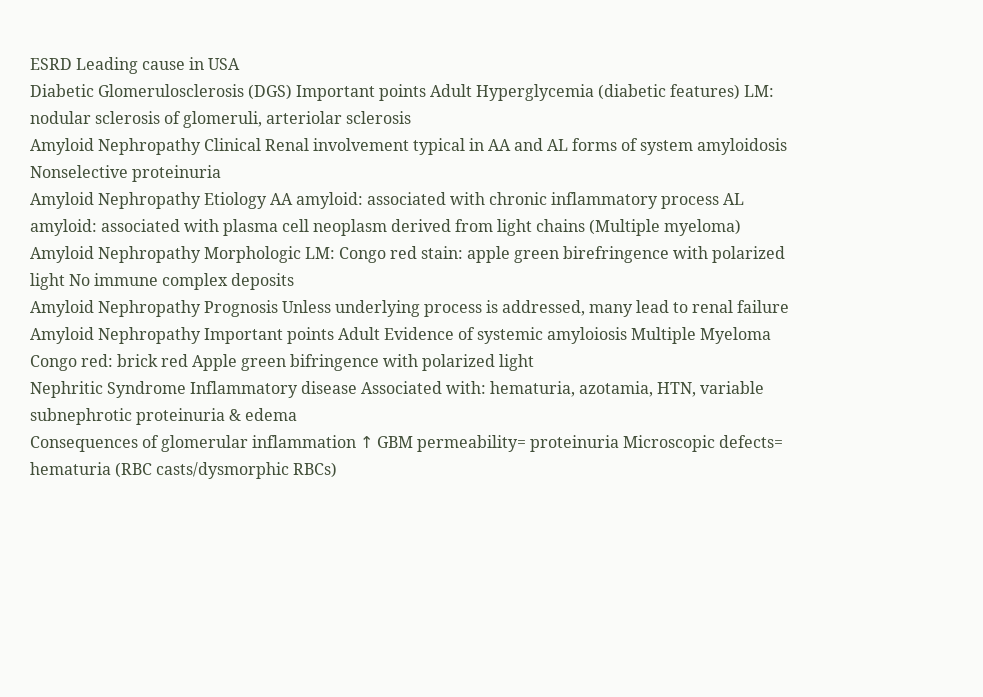ESRD Leading cause in USA
Diabetic Glomerulosclerosis (DGS) Important points Adult Hyperglycemia (diabetic features) LM: nodular sclerosis of glomeruli, arteriolar sclerosis
Amyloid Nephropathy Clinical Renal involvement typical in AA and AL forms of system amyloidosis Nonselective proteinuria
Amyloid Nephropathy Etiology AA amyloid: associated with chronic inflammatory process AL amyloid: associated with plasma cell neoplasm derived from light chains (Multiple myeloma)
Amyloid Nephropathy Morphologic LM: Congo red stain: apple green birefringence with polarized light No immune complex deposits
Amyloid Nephropathy Prognosis Unless underlying process is addressed, many lead to renal failure
Amyloid Nephropathy Important points Adult Evidence of systemic amyloiosis Multiple Myeloma Congo red: brick red Apple green bifringence with polarized light
Nephritic Syndrome Inflammatory disease Associated with: hematuria, azotamia, HTN, variable subnephrotic proteinuria & edema
Consequences of glomerular inflammation ↑ GBM permeability= proteinuria Microscopic defects= hematuria (RBC casts/dysmorphic RBCs)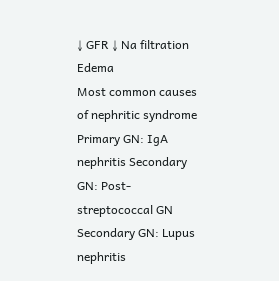↓ GFR ↓ Na filtration Edema
Most common causes of nephritic syndrome Primary GN: IgA nephritis Secondary GN: Post-streptococcal GN Secondary GN: Lupus nephritis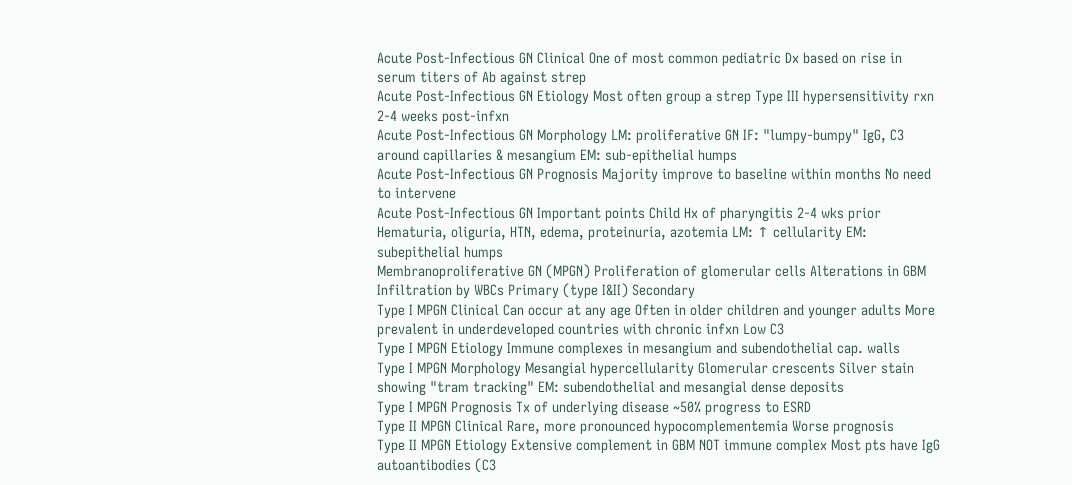Acute Post-Infectious GN Clinical One of most common pediatric Dx based on rise in serum titers of Ab against strep
Acute Post-Infectious GN Etiology Most often group a strep Type III hypersensitivity rxn 2-4 weeks post-infxn
Acute Post-Infectious GN Morphology LM: proliferative GN IF: "lumpy-bumpy" IgG, C3 around capillaries & mesangium EM: sub-epithelial humps
Acute Post-Infectious GN Prognosis Majority improve to baseline within months No need to intervene
Acute Post-Infectious GN Important points Child Hx of pharyngitis 2-4 wks prior Hematuria, oliguria, HTN, edema, proteinuria, azotemia LM: ↑ cellularity EM: subepithelial humps
Membranoproliferative GN (MPGN) Proliferation of glomerular cells Alterations in GBM Infiltration by WBCs Primary (type I&II) Secondary
Type I MPGN Clinical Can occur at any age Often in older children and younger adults More prevalent in underdeveloped countries with chronic infxn Low C3
Type I MPGN Etiology Immune complexes in mesangium and subendothelial cap. walls
Type I MPGN Morphology Mesangial hypercellularity Glomerular crescents Silver stain showing "tram tracking" EM: subendothelial and mesangial dense deposits
Type I MPGN Prognosis Tx of underlying disease ~50% progress to ESRD
Type II MPGN Clinical Rare, more pronounced hypocomplementemia Worse prognosis
Type II MPGN Etiology Extensive complement in GBM NOT immune complex Most pts have IgG autoantibodies (C3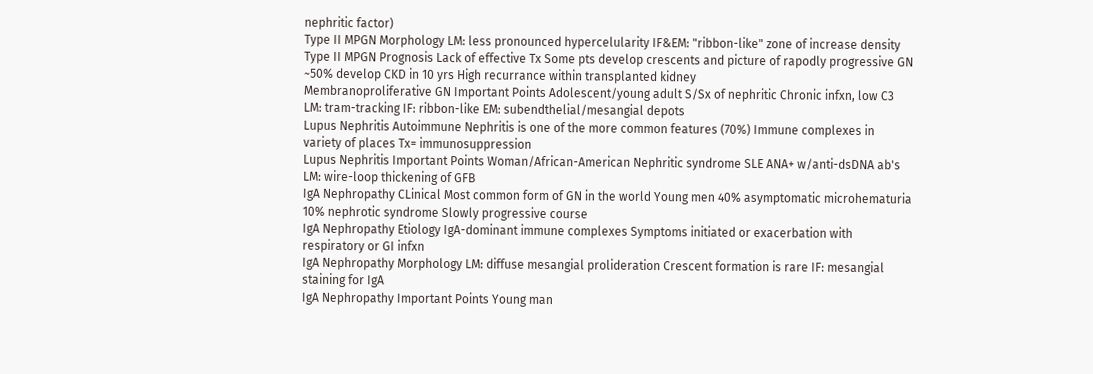nephritic factor)
Type II MPGN Morphology LM: less pronounced hypercelularity IF&EM: "ribbon-like" zone of increase density
Type II MPGN Prognosis Lack of effective Tx Some pts develop crescents and picture of rapodly progressive GN ~50% develop CKD in 10 yrs High recurrance within transplanted kidney
Membranoproliferative GN Important Points Adolescent/young adult S/Sx of nephritic Chronic infxn, low C3 LM: tram-tracking IF: ribbon-like EM: subendthelial/mesangial depots
Lupus Nephritis Autoimmune Nephritis is one of the more common features (70%) Immune complexes in variety of places Tx= immunosuppression
Lupus Nephritis Important Points Woman/African-American Nephritic syndrome SLE ANA+ w/anti-dsDNA ab's LM: wire-loop thickening of GFB
IgA Nephropathy CLinical Most common form of GN in the world Young men 40% asymptomatic microhematuria 10% nephrotic syndrome Slowly progressive course
IgA Nephropathy Etiology IgA-dominant immune complexes Symptoms initiated or exacerbation with respiratory or GI infxn
IgA Nephropathy Morphology LM: diffuse mesangial prolideration Crescent formation is rare IF: mesangial staining for IgA
IgA Nephropathy Important Points Young man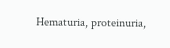Hematuria, proteinuria,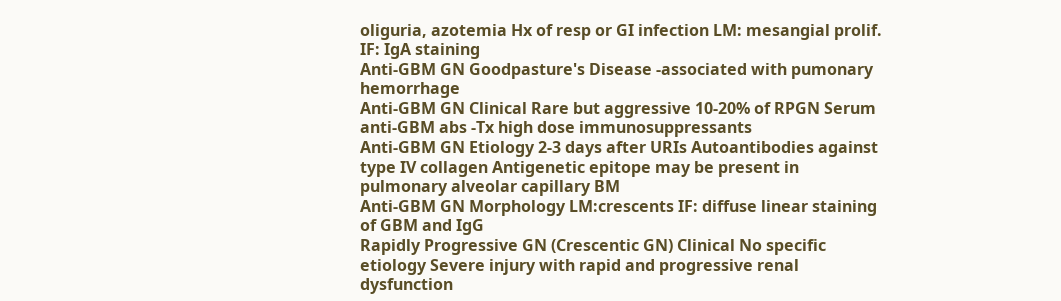oliguria, azotemia Hx of resp or GI infection LM: mesangial prolif. IF: IgA staining
Anti-GBM GN Goodpasture's Disease -associated with pumonary hemorrhage
Anti-GBM GN Clinical Rare but aggressive 10-20% of RPGN Serum anti-GBM abs -Tx high dose immunosuppressants
Anti-GBM GN Etiology 2-3 days after URIs Autoantibodies against type IV collagen Antigenetic epitope may be present in pulmonary alveolar capillary BM
Anti-GBM GN Morphology LM:crescents IF: diffuse linear staining of GBM and IgG
Rapidly Progressive GN (Crescentic GN) Clinical No specific etiology Severe injury with rapid and progressive renal dysfunction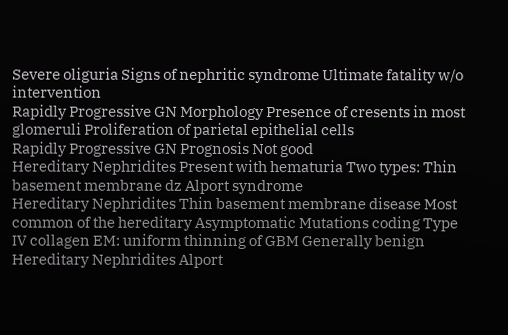Severe oliguria Signs of nephritic syndrome Ultimate fatality w/o intervention
Rapidly Progressive GN Morphology Presence of cresents in most glomeruli Proliferation of parietal epithelial cells
Rapidly Progressive GN Prognosis Not good
Hereditary Nephridites Present with hematuria Two types: Thin basement membrane dz Alport syndrome
Hereditary Nephridites Thin basement membrane disease Most common of the hereditary Asymptomatic Mutations coding Type IV collagen EM: uniform thinning of GBM Generally benign
Hereditary Nephridites Alport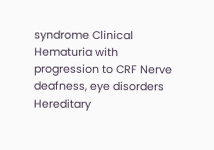syndrome Clinical Hematuria with progression to CRF Nerve deafness, eye disorders
Hereditary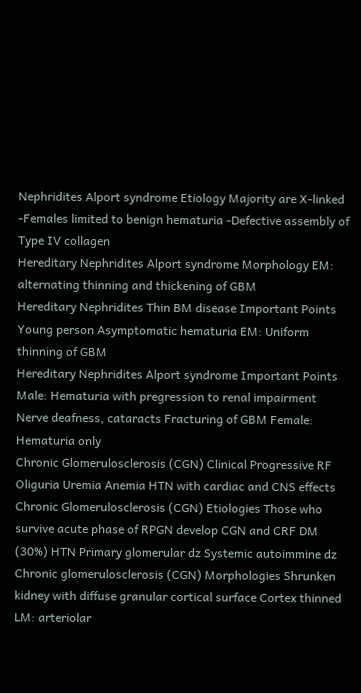Nephridites Alport syndrome Etiology Majority are X-linked -Females limited to benign hematuria -Defective assembly of Type IV collagen
Hereditary Nephridites Alport syndrome Morphology EM: alternating thinning and thickening of GBM
Hereditary Nephridites Thin BM disease Important Points Young person Asymptomatic hematuria EM: Uniform thinning of GBM
Hereditary Nephridites Alport syndrome Important Points Male: Hematuria with pregression to renal impairment Nerve deafness, cataracts Fracturing of GBM Female: Hematuria only
Chronic Glomerulosclerosis (CGN) Clinical Progressive RF Oliguria Uremia Anemia HTN with cardiac and CNS effects
Chronic Glomerulosclerosis (CGN) Etiologies Those who survive acute phase of RPGN develop CGN and CRF DM (30%) HTN Primary glomerular dz Systemic autoimmine dz
Chronic glomerulosclerosis (CGN) Morphologies Shrunken kidney with diffuse granular cortical surface Cortex thinned LM: arteriolar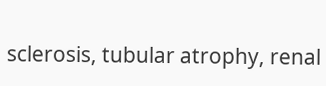sclerosis, tubular atrophy, renal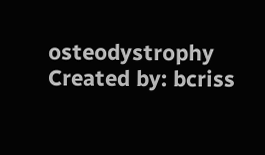osteodystrophy
Created by: bcriss